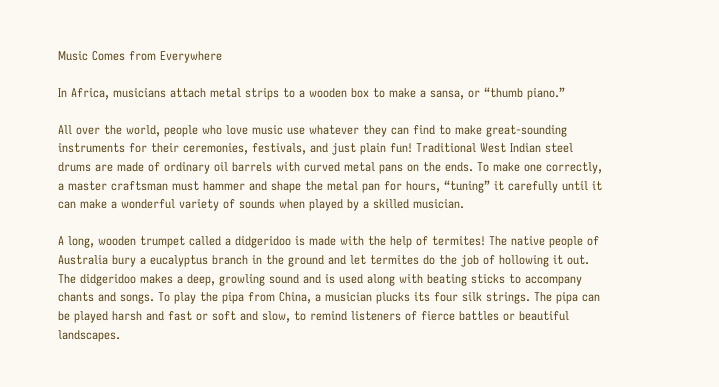Music Comes from Everywhere

In Africa, musicians attach metal strips to a wooden box to make a sansa, or “thumb piano.”

All over the world, people who love music use whatever they can find to make great-sounding instruments for their ceremonies, festivals, and just plain fun! Traditional West Indian steel drums are made of ordinary oil barrels with curved metal pans on the ends. To make one correctly, a master craftsman must hammer and shape the metal pan for hours, “tuning” it carefully until it can make a wonderful variety of sounds when played by a skilled musician.

A long, wooden trumpet called a didgeridoo is made with the help of termites! The native people of Australia bury a eucalyptus branch in the ground and let termites do the job of hollowing it out. The didgeridoo makes a deep, growling sound and is used along with beating sticks to accompany chants and songs. To play the pipa from China, a musician plucks its four silk strings. The pipa can be played harsh and fast or soft and slow, to remind listeners of fierce battles or beautiful landscapes.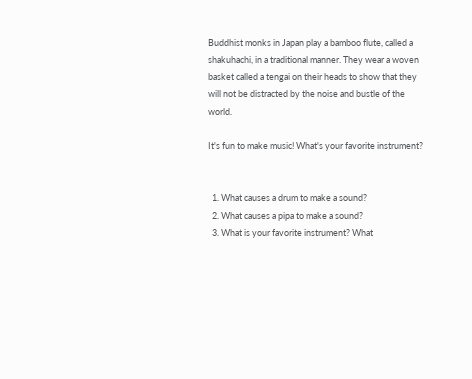Buddhist monks in Japan play a bamboo flute, called a shakuhachi, in a traditional manner. They wear a woven basket called a tengai on their heads to show that they will not be distracted by the noise and bustle of the world.

It's fun to make music! What's your favorite instrument?


  1. What causes a drum to make a sound?
  2. What causes a pipa to make a sound?
  3. What is your favorite instrument? What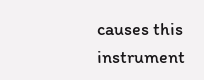causes this instrument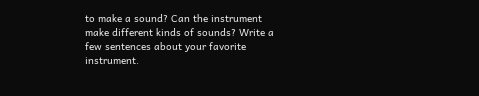to make a sound? Can the instrument make different kinds of sounds? Write a few sentences about your favorite instrument.